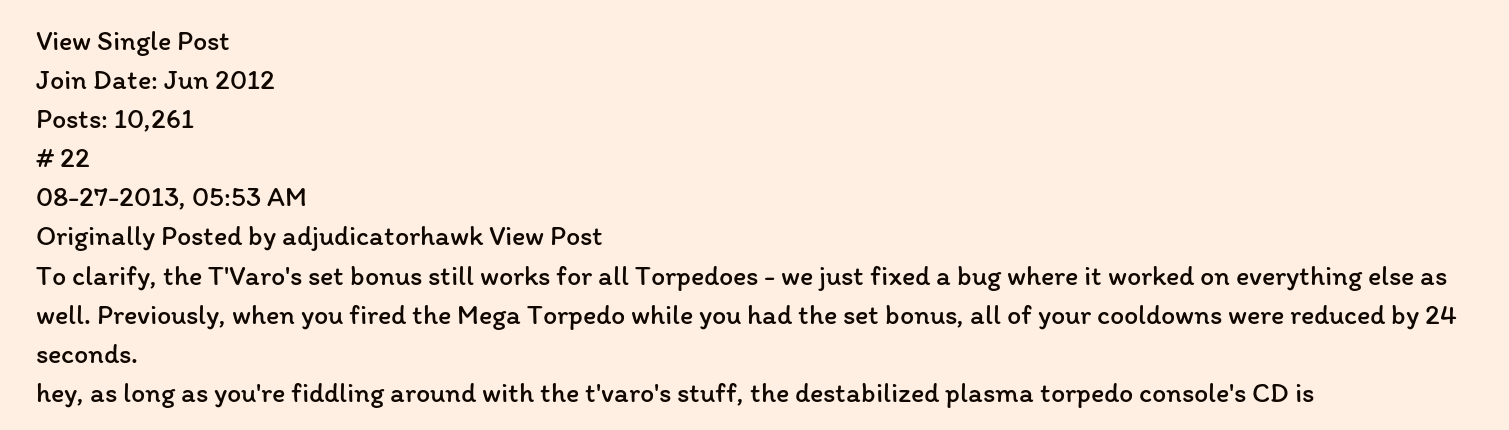View Single Post
Join Date: Jun 2012
Posts: 10,261
# 22
08-27-2013, 05:53 AM
Originally Posted by adjudicatorhawk View Post
To clarify, the T'Varo's set bonus still works for all Torpedoes - we just fixed a bug where it worked on everything else as well. Previously, when you fired the Mega Torpedo while you had the set bonus, all of your cooldowns were reduced by 24 seconds.
hey, as long as you're fiddling around with the t'varo's stuff, the destabilized plasma torpedo console's CD is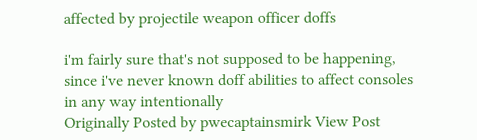affected by projectile weapon officer doffs

i'm fairly sure that's not supposed to be happening, since i've never known doff abilities to affect consoles in any way intentionally
Originally Posted by pwecaptainsmirk View Post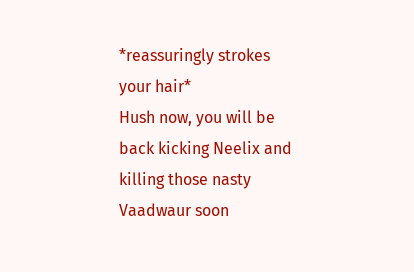*reassuringly strokes your hair*
Hush now, you will be back kicking Neelix and killing those nasty Vaadwaur soon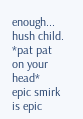enough... hush child.
*pat pat on your head*
epic smirk is epic